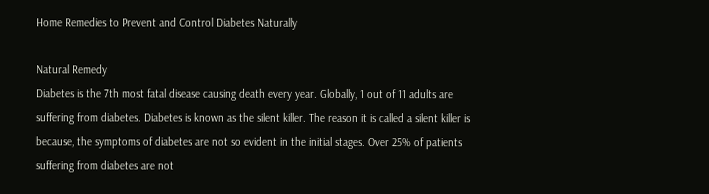Home Remedies to Prevent and Control Diabetes Naturally

Natural Remedy
Diabetes is the 7th most fatal disease causing death every year. Globally, 1 out of 11 adults are suffering from diabetes. Diabetes is known as the silent killer. The reason it is called a silent killer is because, the symptoms of diabetes are not so evident in the initial stages. Over 25% of patients suffering from diabetes are not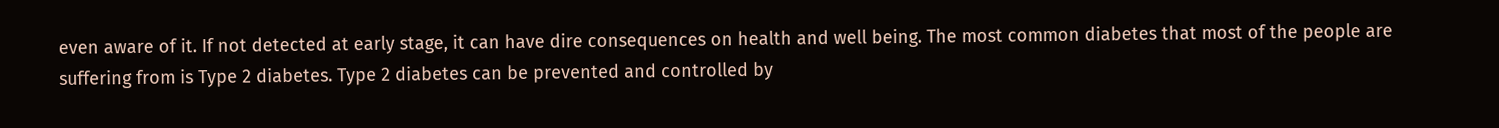even aware of it. If not detected at early stage, it can have dire consequences on health and well being. The most common diabetes that most of the people are suffering from is Type 2 diabetes. Type 2 diabetes can be prevented and controlled by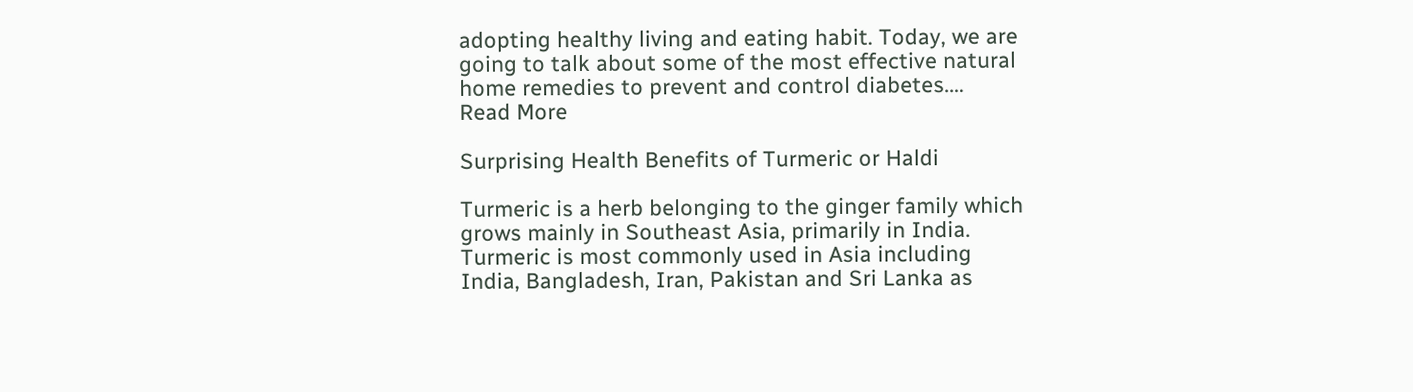adopting healthy living and eating habit. Today, we are going to talk about some of the most effective natural home remedies to prevent and control diabetes.…
Read More

Surprising Health Benefits of Turmeric or Haldi

Turmeric is a herb belonging to the ginger family which grows mainly in Southeast Asia, primarily in India. Turmeric is most commonly used in Asia including India, Bangladesh, Iran, Pakistan and Sri Lanka as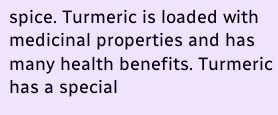spice. Turmeric is loaded with medicinal properties and has many health benefits. Turmeric has a special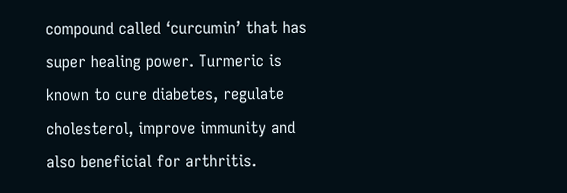compound called ‘curcumin’ that has super healing power. Turmeric is known to cure diabetes, regulate cholesterol, improve immunity and also beneficial for arthritis.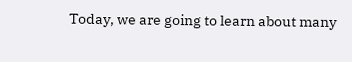Today, we are going to learn about many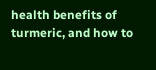health benefits of turmeric, and how to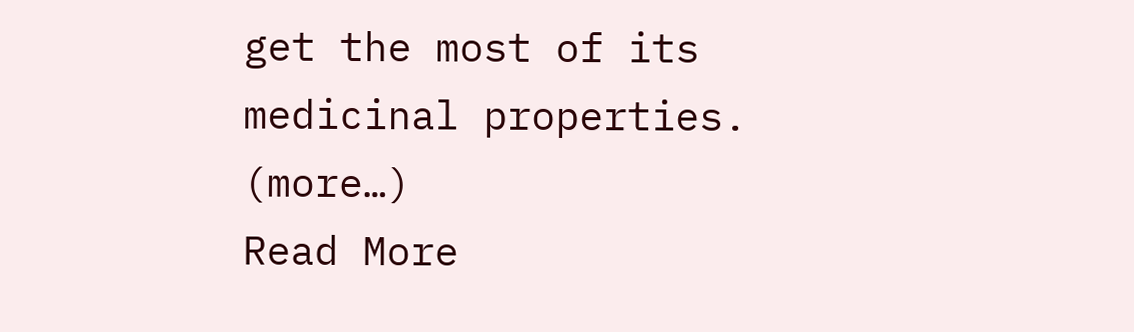get the most of its medicinal properties. (more…)
Read More